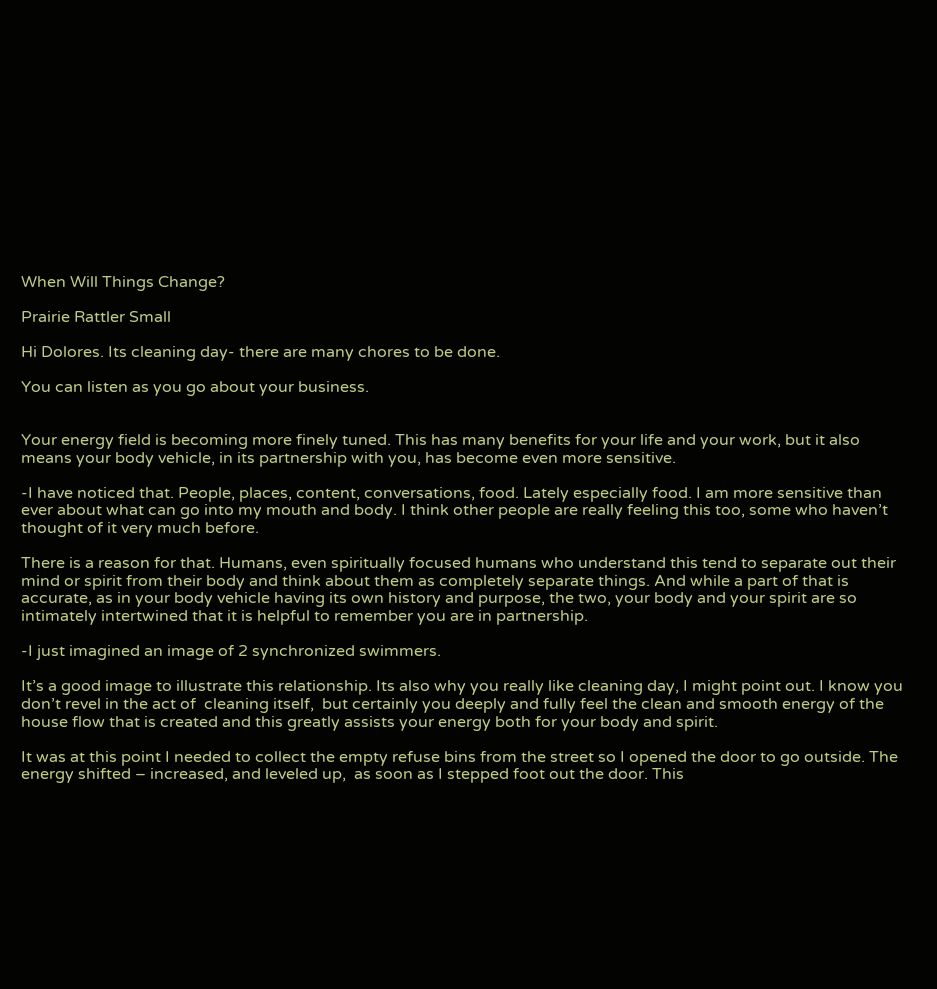When Will Things Change?

Prairie Rattler Small

Hi Dolores. Its cleaning day- there are many chores to be done.

You can listen as you go about your business.


Your energy field is becoming more finely tuned. This has many benefits for your life and your work, but it also means your body vehicle, in its partnership with you, has become even more sensitive.

-I have noticed that. People, places, content, conversations, food. Lately especially food. I am more sensitive than ever about what can go into my mouth and body. I think other people are really feeling this too, some who haven’t thought of it very much before.

There is a reason for that. Humans, even spiritually focused humans who understand this tend to separate out their mind or spirit from their body and think about them as completely separate things. And while a part of that is accurate, as in your body vehicle having its own history and purpose, the two, your body and your spirit are so intimately intertwined that it is helpful to remember you are in partnership.

-I just imagined an image of 2 synchronized swimmers.

It’s a good image to illustrate this relationship. Its also why you really like cleaning day, I might point out. I know you don’t revel in the act of  cleaning itself,  but certainly you deeply and fully feel the clean and smooth energy of the house flow that is created and this greatly assists your energy both for your body and spirit.

It was at this point I needed to collect the empty refuse bins from the street so I opened the door to go outside. The energy shifted – increased, and leveled up,  as soon as I stepped foot out the door. This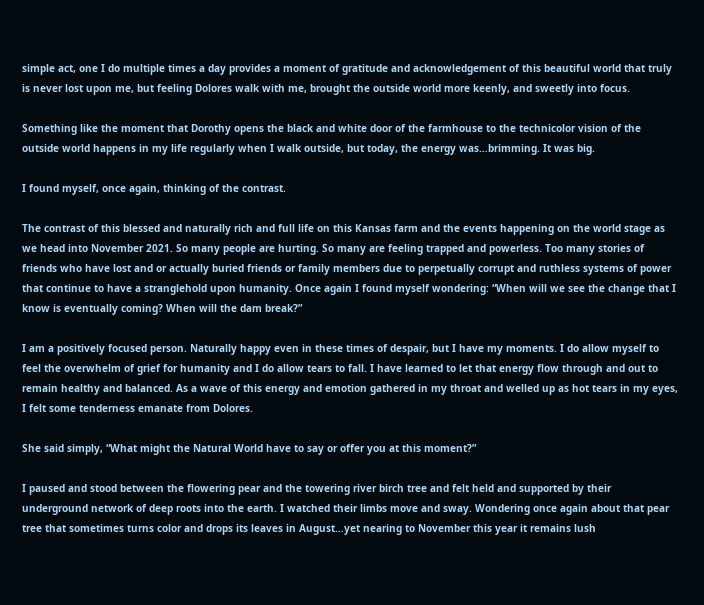simple act, one I do multiple times a day provides a moment of gratitude and acknowledgement of this beautiful world that truly is never lost upon me, but feeling Dolores walk with me, brought the outside world more keenly, and sweetly into focus.

Something like the moment that Dorothy opens the black and white door of the farmhouse to the technicolor vision of the outside world happens in my life regularly when I walk outside, but today, the energy was…brimming. It was big.

I found myself, once again, thinking of the contrast.

The contrast of this blessed and naturally rich and full life on this Kansas farm and the events happening on the world stage as we head into November 2021. So many people are hurting. So many are feeling trapped and powerless. Too many stories of friends who have lost and or actually buried friends or family members due to perpetually corrupt and ruthless systems of power that continue to have a stranglehold upon humanity. Once again I found myself wondering: “When will we see the change that I know is eventually coming? When will the dam break?”

I am a positively focused person. Naturally happy even in these times of despair, but I have my moments. I do allow myself to feel the overwhelm of grief for humanity and I do allow tears to fall. I have learned to let that energy flow through and out to remain healthy and balanced. As a wave of this energy and emotion gathered in my throat and welled up as hot tears in my eyes, I felt some tenderness emanate from Dolores.

She said simply, “What might the Natural World have to say or offer you at this moment?”

I paused and stood between the flowering pear and the towering river birch tree and felt held and supported by their underground network of deep roots into the earth. I watched their limbs move and sway. Wondering once again about that pear tree that sometimes turns color and drops its leaves in August…yet nearing to November this year it remains lush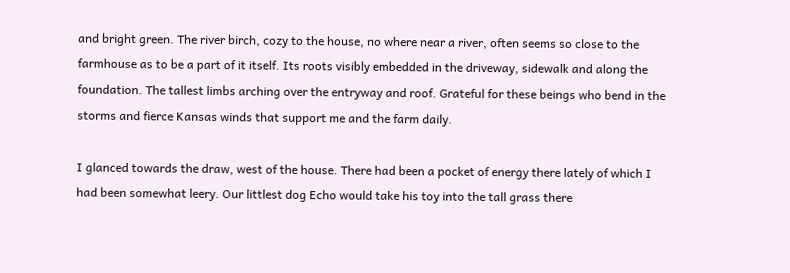and bright green. The river birch, cozy to the house, no where near a river, often seems so close to the farmhouse as to be a part of it itself. Its roots visibly embedded in the driveway, sidewalk and along the foundation. The tallest limbs arching over the entryway and roof. Grateful for these beings who bend in the storms and fierce Kansas winds that support me and the farm daily.

I glanced towards the draw, west of the house. There had been a pocket of energy there lately of which I had been somewhat leery. Our littlest dog Echo would take his toy into the tall grass there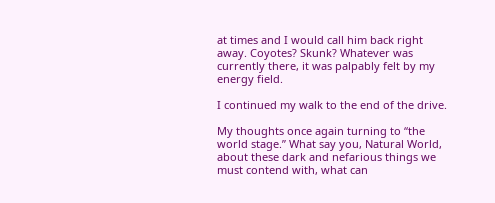at times and I would call him back right away. Coyotes? Skunk? Whatever was currently there, it was palpably felt by my energy field.

I continued my walk to the end of the drive.

My thoughts once again turning to “the world stage.” What say you, Natural World, about these dark and nefarious things we must contend with, what can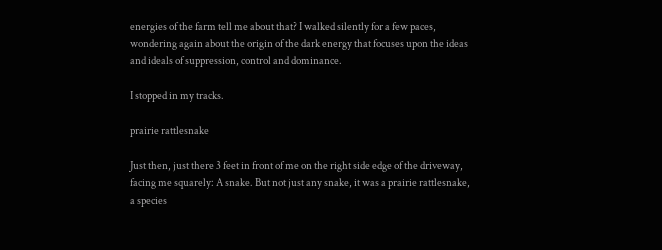energies of the farm tell me about that? I walked silently for a few paces, wondering again about the origin of the dark energy that focuses upon the ideas and ideals of suppression, control and dominance.

I stopped in my tracks.

prairie rattlesnake

Just then, just there 3 feet in front of me on the right side edge of the driveway, facing me squarely: A snake. But not just any snake, it was a prairie rattlesnake, a species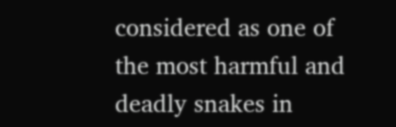considered as one of the most harmful and deadly snakes in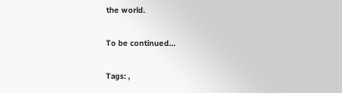the world.

To be continued…

Tags: ,